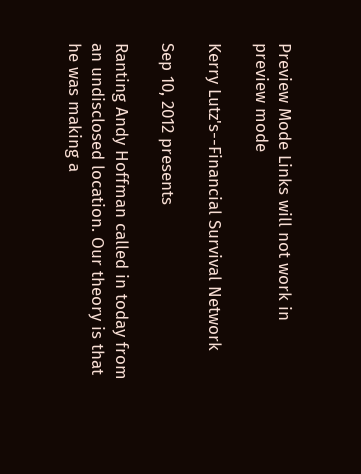Preview Mode Links will not work in preview mode

Kerry Lutz's--Financial Survival Network

Sep 10, 2012 presents

Ranting Andy Hoffman called in today from an undisclosed location. Our theory is that he was making a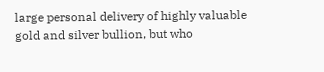large personal delivery of highly valuable gold and silver bullion, but who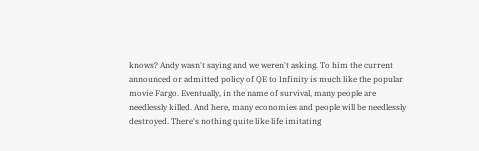knows? Andy wasn't saying and we weren't asking. To him the current announced or admitted policy of QE to Infinity is much like the popular movie Fargo. Eventually, in the name of survival, many people are needlessly killed. And here, many economies and people will be needlessly destroyed. There's nothing quite like life imitating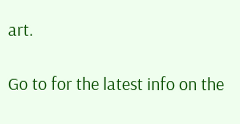art.

Go to for the latest info on the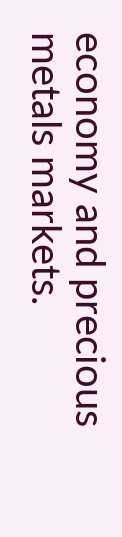economy and precious metals markets.